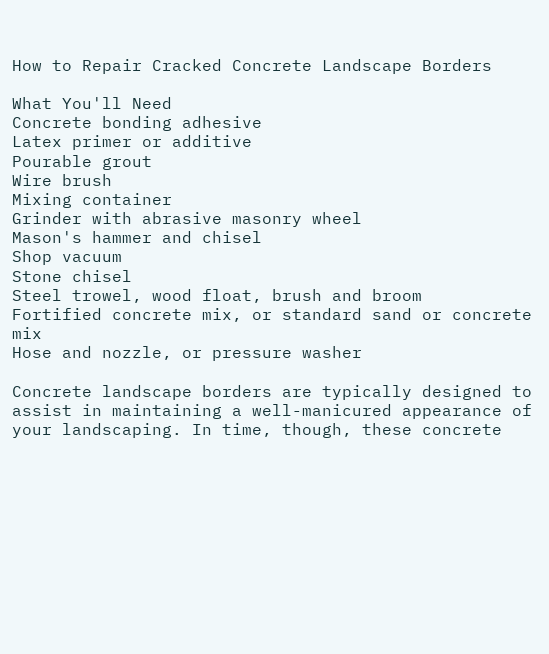How to Repair Cracked Concrete Landscape Borders

What You'll Need
Concrete bonding adhesive
Latex primer or additive
Pourable grout
Wire brush
Mixing container
Grinder with abrasive masonry wheel
Mason's hammer and chisel
Shop vacuum
Stone chisel
Steel trowel, wood float, brush and broom
Fortified concrete mix, or standard sand or concrete mix
Hose and nozzle, or pressure washer

Concrete landscape borders are typically designed to assist in maintaining a well-manicured appearance of your landscaping. In time, though, these concrete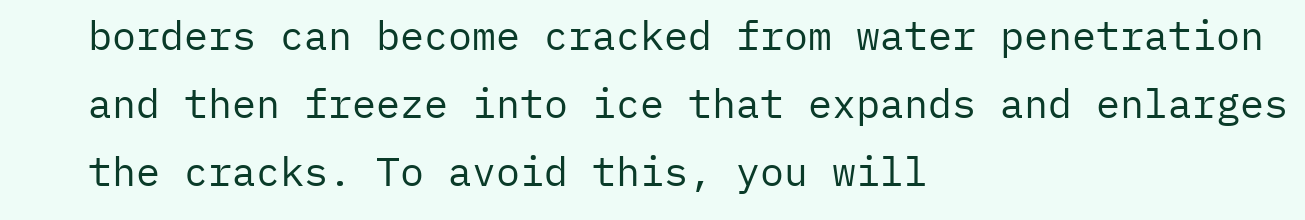borders can become cracked from water penetration and then freeze into ice that expands and enlarges the cracks. To avoid this, you will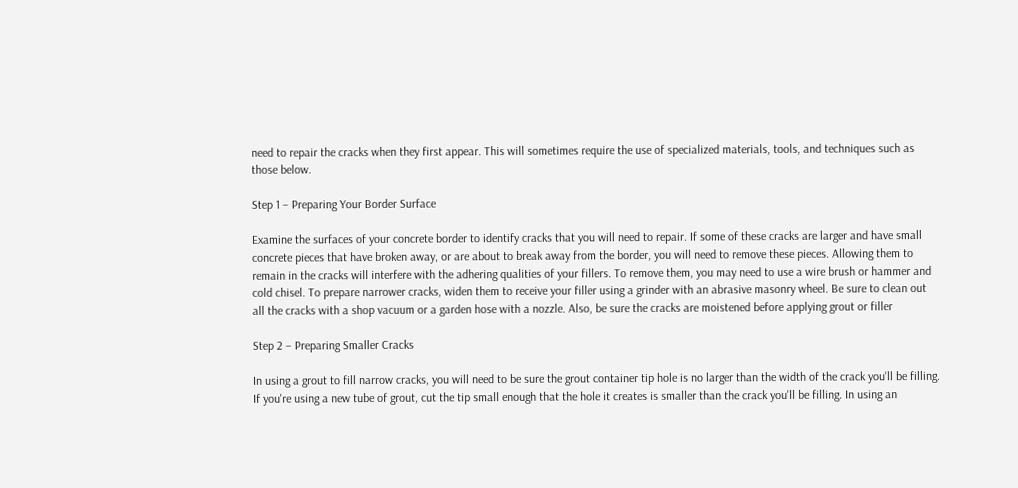need to repair the cracks when they first appear. This will sometimes require the use of specialized materials, tools, and techniques such as those below.

Step 1 – Preparing Your Border Surface

Examine the surfaces of your concrete border to identify cracks that you will need to repair. If some of these cracks are larger and have small concrete pieces that have broken away, or are about to break away from the border, you will need to remove these pieces. Allowing them to remain in the cracks will interfere with the adhering qualities of your fillers. To remove them, you may need to use a wire brush or hammer and cold chisel. To prepare narrower cracks, widen them to receive your filler using a grinder with an abrasive masonry wheel. Be sure to clean out all the cracks with a shop vacuum or a garden hose with a nozzle. Also, be sure the cracks are moistened before applying grout or filler

Step 2 – Preparing Smaller Cracks

In using a grout to fill narrow cracks, you will need to be sure the grout container tip hole is no larger than the width of the crack you'll be filling. If you're using a new tube of grout, cut the tip small enough that the hole it creates is smaller than the crack you'll be filling. In using an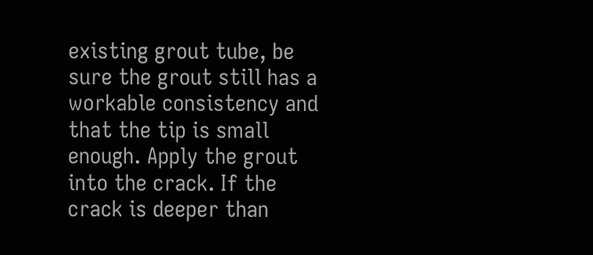existing grout tube, be sure the grout still has a workable consistency and that the tip is small enough. Apply the grout into the crack. If the crack is deeper than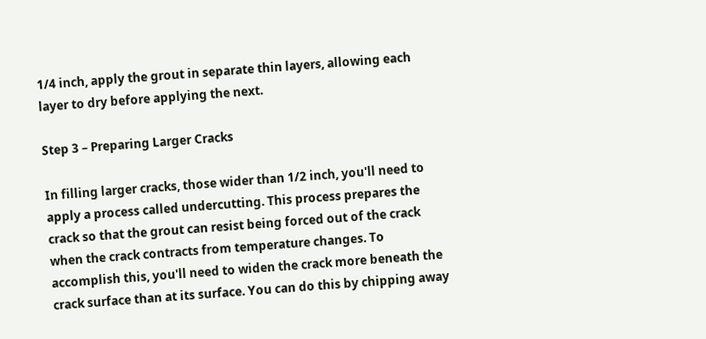1/4 inch, apply the grout in separate thin layers, allowing each layer to dry before applying the next.

Step 3 – Preparing Larger Cracks

In filling larger cracks, those wider than 1/2 inch, you'll need to apply a process called undercutting. This process prepares the crack so that the grout can resist being forced out of the crack when the crack contracts from temperature changes. To accomplish this, you'll need to widen the crack more beneath the crack surface than at its surface. You can do this by chipping away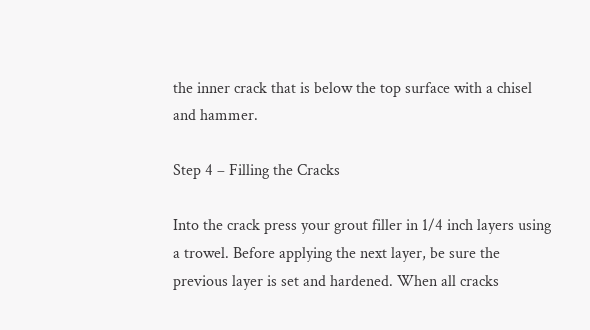the inner crack that is below the top surface with a chisel and hammer.

Step 4 – Filling the Cracks

Into the crack press your grout filler in 1/4 inch layers using a trowel. Before applying the next layer, be sure the previous layer is set and hardened. When all cracks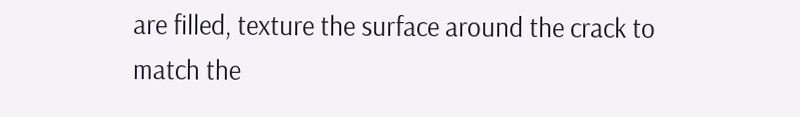are filled, texture the surface around the crack to match the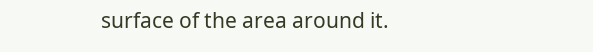surface of the area around it.